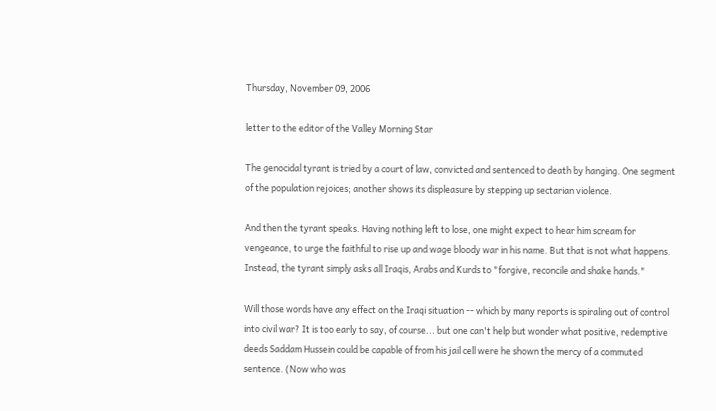Thursday, November 09, 2006

letter to the editor of the Valley Morning Star

The genocidal tyrant is tried by a court of law, convicted and sentenced to death by hanging. One segment of the population rejoices; another shows its displeasure by stepping up sectarian violence.

And then the tyrant speaks. Having nothing left to lose, one might expect to hear him scream for vengeance, to urge the faithful to rise up and wage bloody war in his name. But that is not what happens. Instead, the tyrant simply asks all Iraqis, Arabs and Kurds to "forgive, reconcile and shake hands."

Will those words have any effect on the Iraqi situation -- which by many reports is spiraling out of control into civil war? It is too early to say, of course... but one can't help but wonder what positive, redemptive deeds Saddam Hussein could be capable of from his jail cell were he shown the mercy of a commuted sentence. (Now who was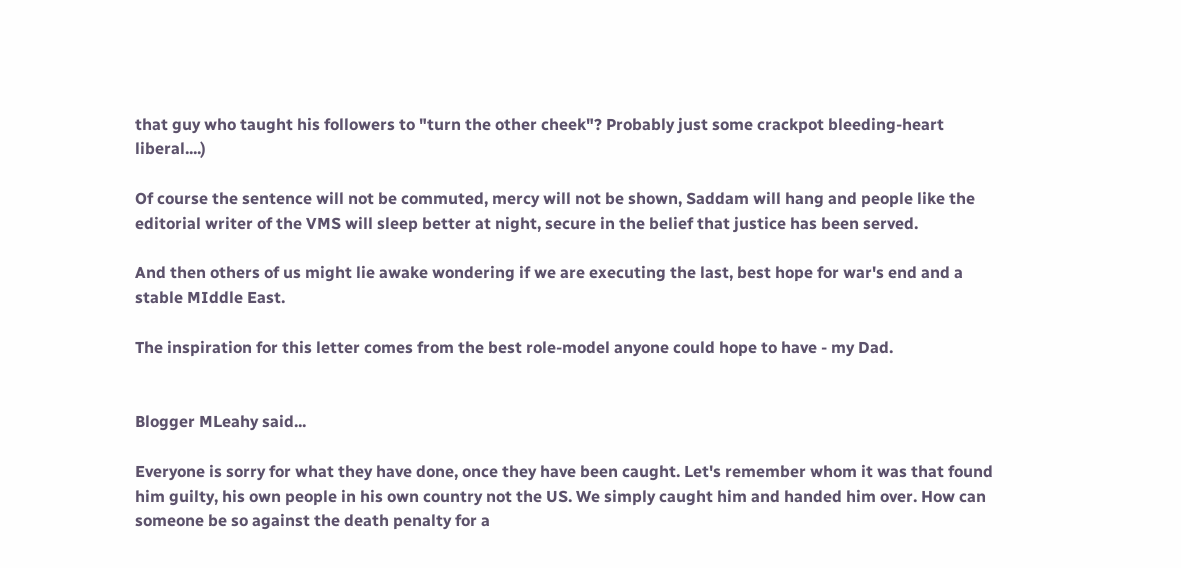that guy who taught his followers to "turn the other cheek"? Probably just some crackpot bleeding-heart liberal....)

Of course the sentence will not be commuted, mercy will not be shown, Saddam will hang and people like the editorial writer of the VMS will sleep better at night, secure in the belief that justice has been served.

And then others of us might lie awake wondering if we are executing the last, best hope for war's end and a stable MIddle East.

The inspiration for this letter comes from the best role-model anyone could hope to have - my Dad.


Blogger MLeahy said...

Everyone is sorry for what they have done, once they have been caught. Let's remember whom it was that found him guilty, his own people in his own country not the US. We simply caught him and handed him over. How can someone be so against the death penalty for a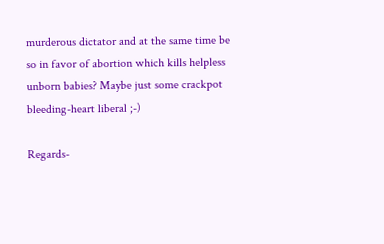murderous dictator and at the same time be so in favor of abortion which kills helpless unborn babies? Maybe just some crackpot bleeding-heart liberal ;-)

Regards-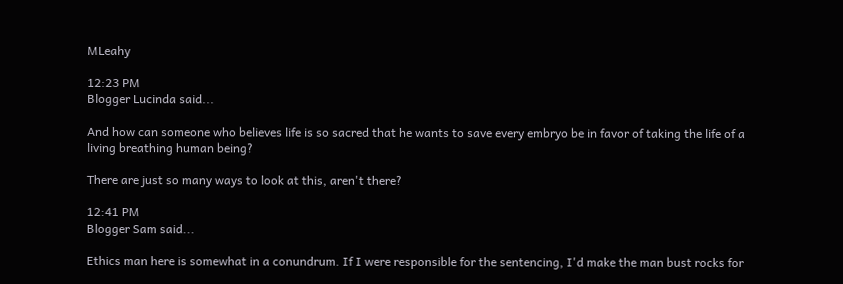MLeahy

12:23 PM
Blogger Lucinda said...

And how can someone who believes life is so sacred that he wants to save every embryo be in favor of taking the life of a living breathing human being?

There are just so many ways to look at this, aren't there?

12:41 PM
Blogger Sam said...

Ethics man here is somewhat in a conundrum. If I were responsible for the sentencing, I'd make the man bust rocks for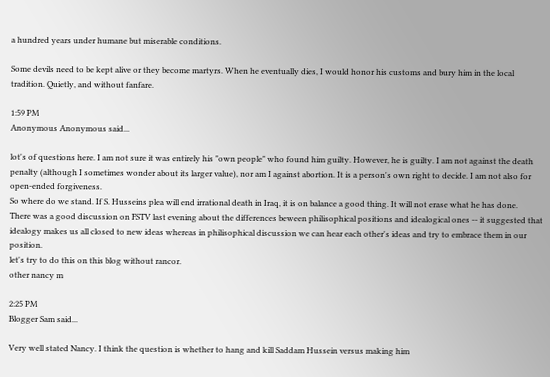a hundred years under humane but miserable conditions.

Some devils need to be kept alive or they become martyrs. When he eventually dies, I would honor his customs and bury him in the local tradition. Quietly, and without fanfare.

1:59 PM
Anonymous Anonymous said...

lot's of questions here. I am not sure it was entirely his "own people" who found him guilty. However, he is guilty. I am not against the death penalty (although I sometimes wonder about its larger value), nor am I against abortion. It is a person's own right to decide. I am not also for open-ended forgiveness.
So where do we stand. If S. Husseins plea will end irrational death in Iraq, it is on balance a good thing. It will not erase what he has done.
There was a good discussion on FSTV last evening about the differences beween philisophical positions and idealogical ones -- it suggested that idealogy makes us all closed to new ideas whereas in philisophical discussion we can hear each other's ideas and try to embrace them in our position.
let's try to do this on this blog without rancor.
other nancy m

2:25 PM
Blogger Sam said...

Very well stated Nancy. I think the question is whether to hang and kill Saddam Hussein versus making him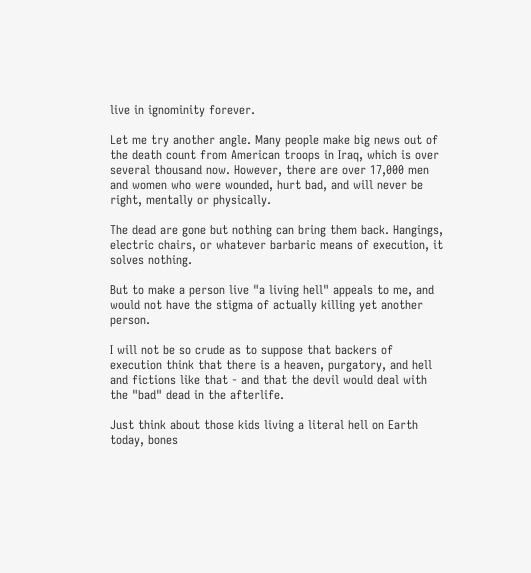live in ignominity forever.

Let me try another angle. Many people make big news out of the death count from American troops in Iraq, which is over several thousand now. However, there are over 17,000 men and women who were wounded, hurt bad, and will never be right, mentally or physically.

The dead are gone but nothing can bring them back. Hangings, electric chairs, or whatever barbaric means of execution, it solves nothing.

But to make a person live "a living hell" appeals to me, and would not have the stigma of actually killing yet another person.

I will not be so crude as to suppose that backers of execution think that there is a heaven, purgatory, and hell and fictions like that - and that the devil would deal with the "bad" dead in the afterlife.

Just think about those kids living a literal hell on Earth today, bones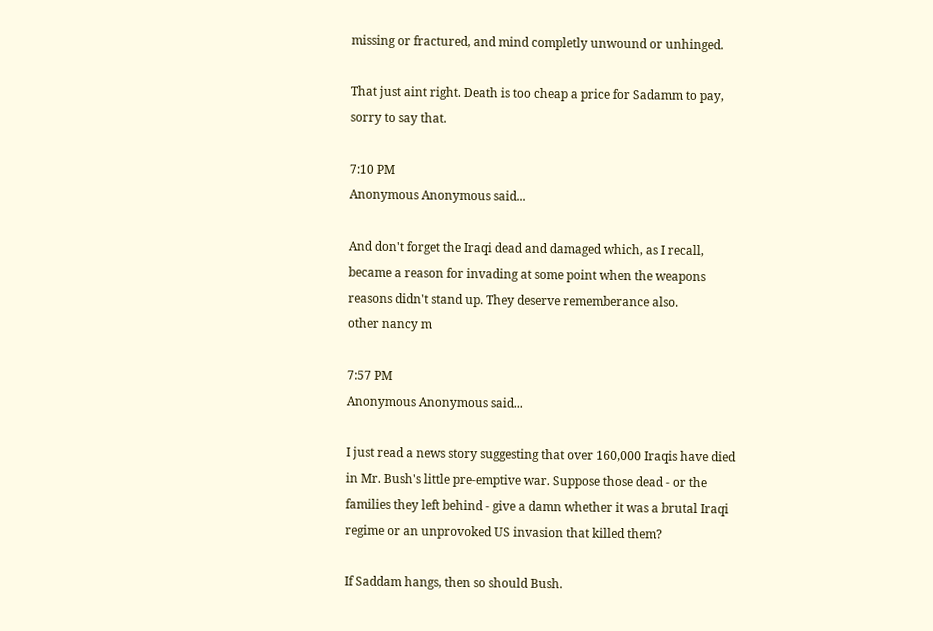missing or fractured, and mind completly unwound or unhinged.

That just aint right. Death is too cheap a price for Sadamm to pay, sorry to say that.

7:10 PM
Anonymous Anonymous said...

And don't forget the Iraqi dead and damaged which, as I recall, became a reason for invading at some point when the weapons reasons didn't stand up. They deserve rememberance also.
other nancy m

7:57 PM
Anonymous Anonymous said...

I just read a news story suggesting that over 160,000 Iraqis have died in Mr. Bush's little pre-emptive war. Suppose those dead - or the families they left behind - give a damn whether it was a brutal Iraqi regime or an unprovoked US invasion that killed them?

If Saddam hangs, then so should Bush.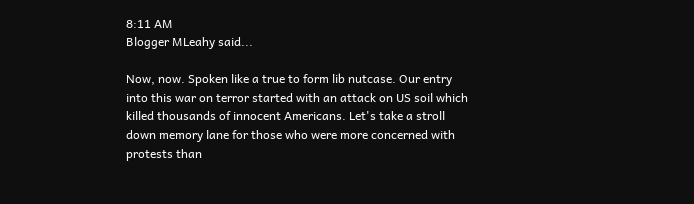8:11 AM
Blogger MLeahy said...

Now, now. Spoken like a true to form lib nutcase. Our entry into this war on terror started with an attack on US soil which killed thousands of innocent Americans. Let's take a stroll down memory lane for those who were more concerned with protests than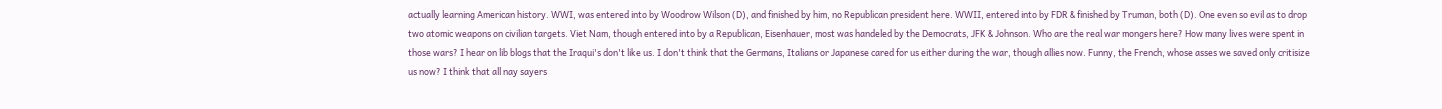actually learning American history. WWI, was entered into by Woodrow Wilson (D), and finished by him, no Republican president here. WWII, entered into by FDR & finished by Truman, both (D). One even so evil as to drop two atomic weapons on civilian targets. Viet Nam, though entered into by a Republican, Eisenhauer, most was handeled by the Democrats, JFK & Johnson. Who are the real war mongers here? How many lives were spent in those wars? I hear on lib blogs that the Iraqui's don't like us. I don't think that the Germans, Italians or Japanese cared for us either during the war, though allies now. Funny, the French, whose asses we saved only critisize us now? I think that all nay sayers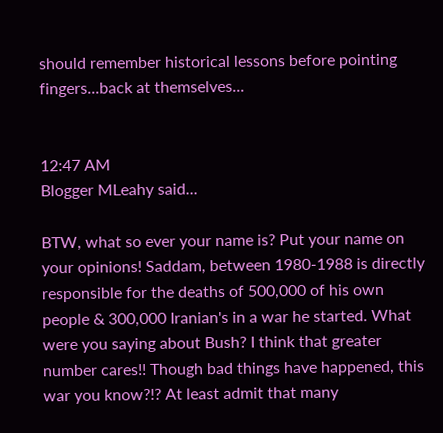should remember historical lessons before pointing fingers...back at themselves...


12:47 AM
Blogger MLeahy said...

BTW, what so ever your name is? Put your name on your opinions! Saddam, between 1980-1988 is directly responsible for the deaths of 500,000 of his own people & 300,000 Iranian's in a war he started. What were you saying about Bush? I think that greater number cares!! Though bad things have happened, this war you know?!? At least admit that many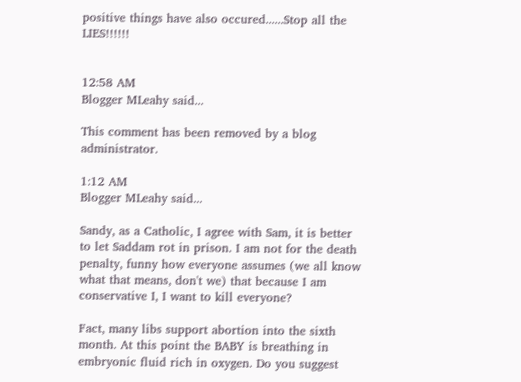positive things have also occured......Stop all the LIES!!!!!!


12:58 AM
Blogger MLeahy said...

This comment has been removed by a blog administrator.

1:12 AM
Blogger MLeahy said...

Sandy, as a Catholic, I agree with Sam, it is better to let Saddam rot in prison. I am not for the death penalty, funny how everyone assumes (we all know what that means, don't we) that because I am conservative I, I want to kill everyone?

Fact, many libs support abortion into the sixth month. At this point the BABY is breathing in embryonic fluid rich in oxygen. Do you suggest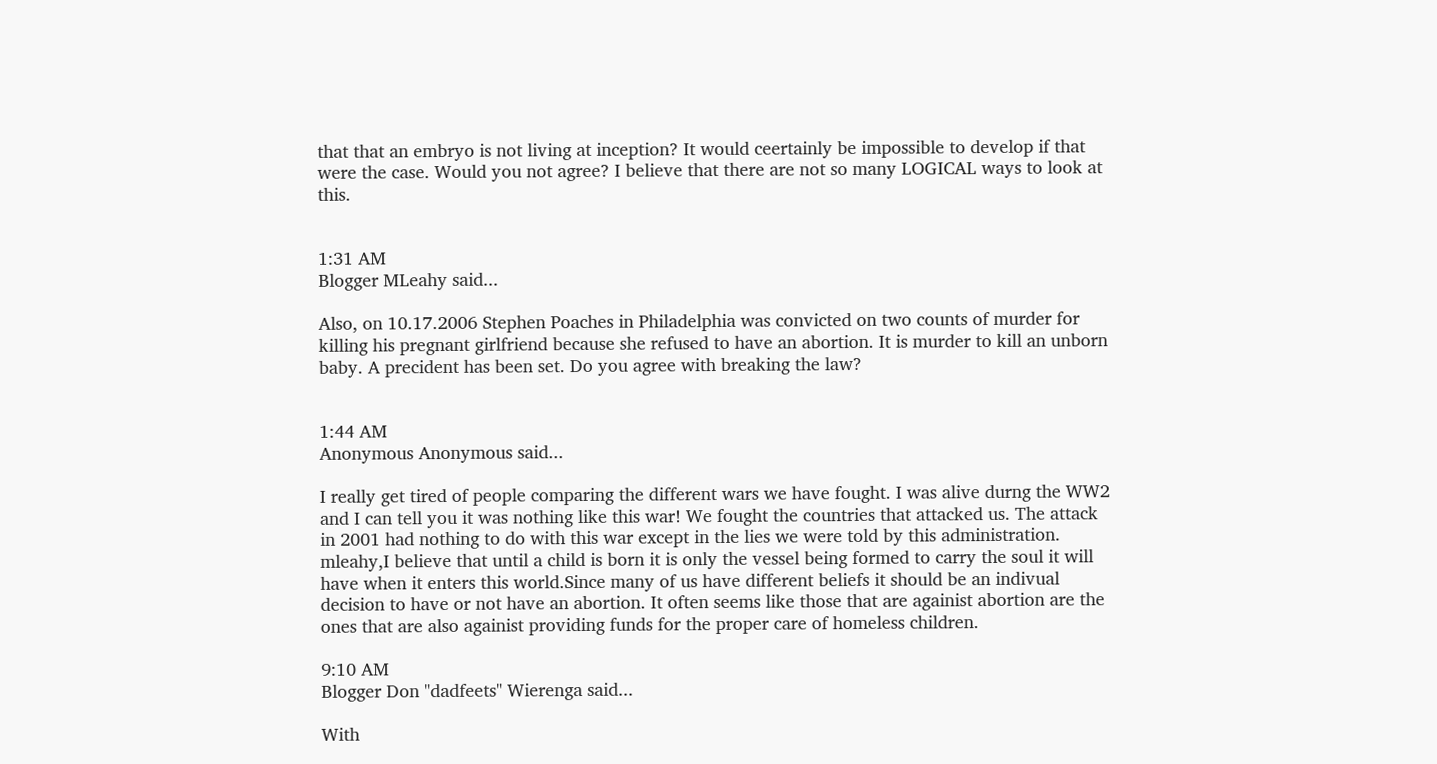that that an embryo is not living at inception? It would ceertainly be impossible to develop if that were the case. Would you not agree? I believe that there are not so many LOGICAL ways to look at this.


1:31 AM
Blogger MLeahy said...

Also, on 10.17.2006 Stephen Poaches in Philadelphia was convicted on two counts of murder for killing his pregnant girlfriend because she refused to have an abortion. It is murder to kill an unborn baby. A precident has been set. Do you agree with breaking the law?


1:44 AM
Anonymous Anonymous said...

I really get tired of people comparing the different wars we have fought. I was alive durng the WW2 and I can tell you it was nothing like this war! We fought the countries that attacked us. The attack in 2001 had nothing to do with this war except in the lies we were told by this administration.
mleahy,I believe that until a child is born it is only the vessel being formed to carry the soul it will have when it enters this world.Since many of us have different beliefs it should be an indivual decision to have or not have an abortion. It often seems like those that are againist abortion are the ones that are also againist providing funds for the proper care of homeless children.

9:10 AM
Blogger Don "dadfeets" Wierenga said...

With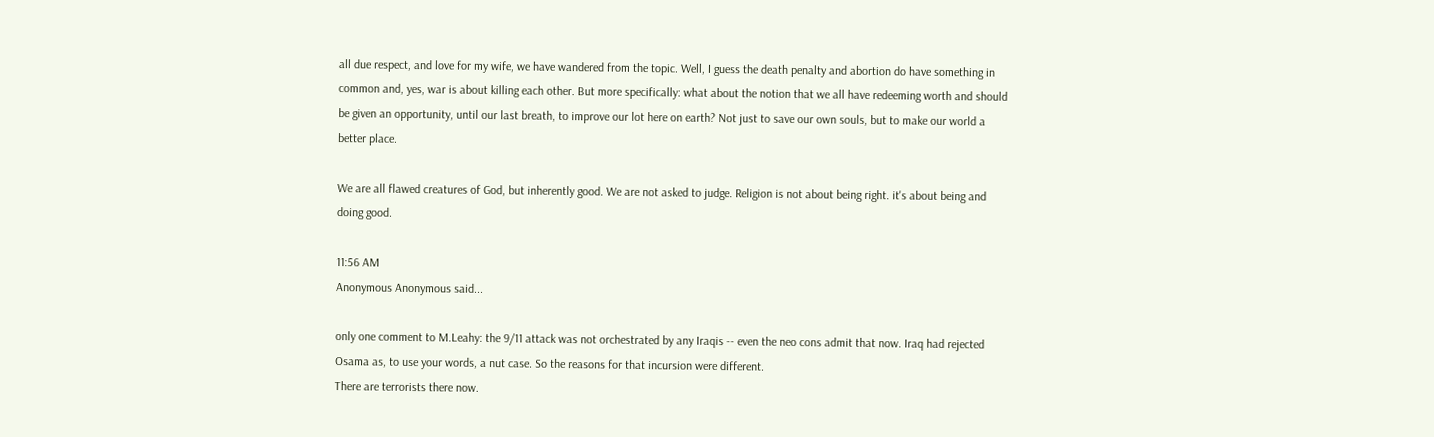all due respect, and love for my wife, we have wandered from the topic. Well, I guess the death penalty and abortion do have something in common and, yes, war is about killing each other. But more specifically: what about the notion that we all have redeeming worth and should be given an opportunity, until our last breath, to improve our lot here on earth? Not just to save our own souls, but to make our world a better place.

We are all flawed creatures of God, but inherently good. We are not asked to judge. Religion is not about being right. it's about being and doing good.

11:56 AM
Anonymous Anonymous said...

only one comment to M.Leahy: the 9/11 attack was not orchestrated by any Iraqis -- even the neo cons admit that now. Iraq had rejected Osama as, to use your words, a nut case. So the reasons for that incursion were different.
There are terrorists there now.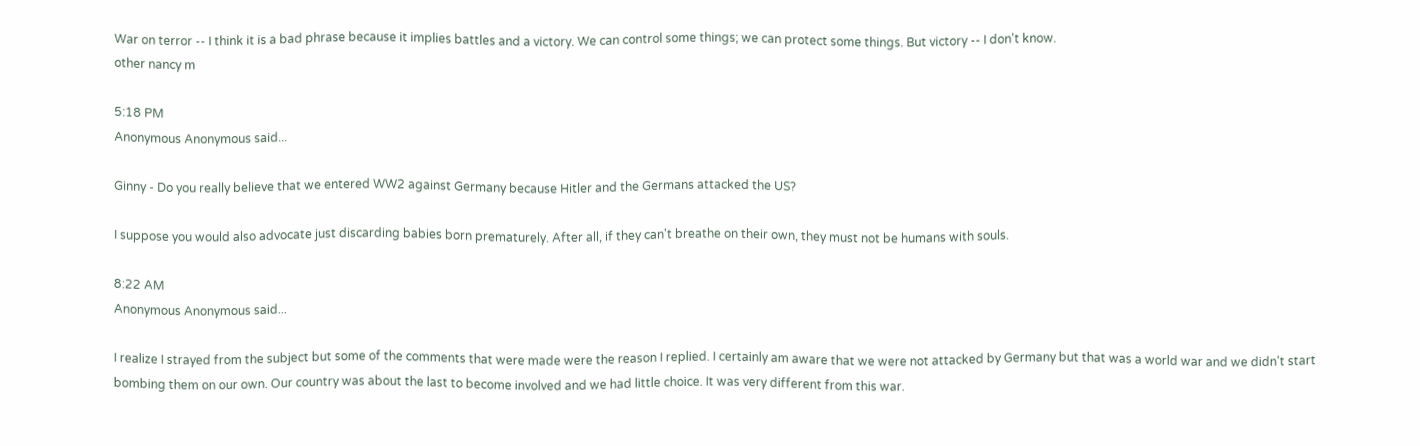War on terror -- I think it is a bad phrase because it implies battles and a victory. We can control some things; we can protect some things. But victory -- I don't know.
other nancy m

5:18 PM
Anonymous Anonymous said...

Ginny - Do you really believe that we entered WW2 against Germany because Hitler and the Germans attacked the US?

I suppose you would also advocate just discarding babies born prematurely. After all, if they can't breathe on their own, they must not be humans with souls.

8:22 AM
Anonymous Anonymous said...

I realize I strayed from the subject but some of the comments that were made were the reason I replied. I certainly am aware that we were not attacked by Germany but that was a world war and we didn't start bombing them on our own. Our country was about the last to become involved and we had little choice. It was very different from this war.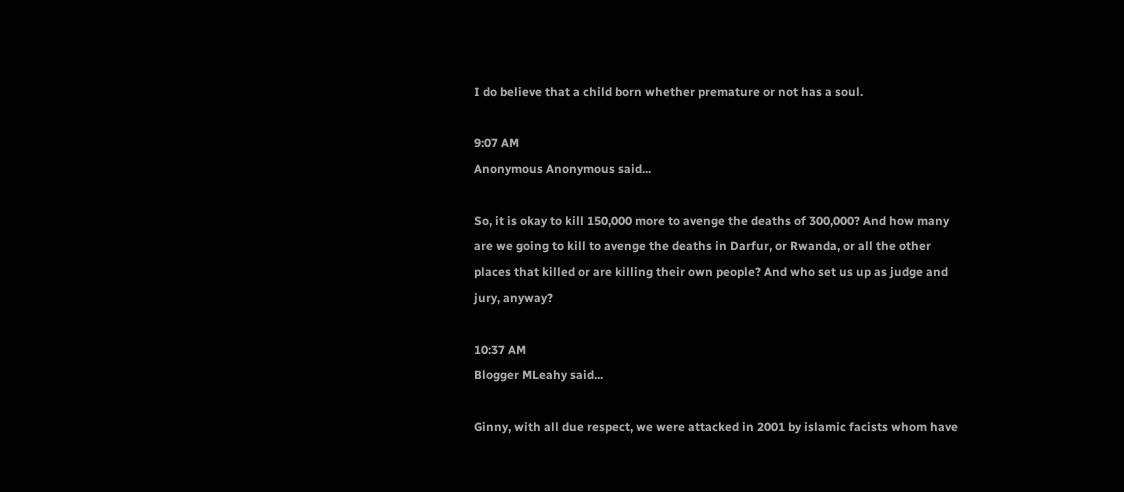I do believe that a child born whether premature or not has a soul.

9:07 AM
Anonymous Anonymous said...

So, it is okay to kill 150,000 more to avenge the deaths of 300,000? And how many are we going to kill to avenge the deaths in Darfur, or Rwanda, or all the other places that killed or are killing their own people? And who set us up as judge and jury, anyway?

10:37 AM
Blogger MLeahy said...

Ginny, with all due respect, we were attacked in 2001 by islamic facists whom have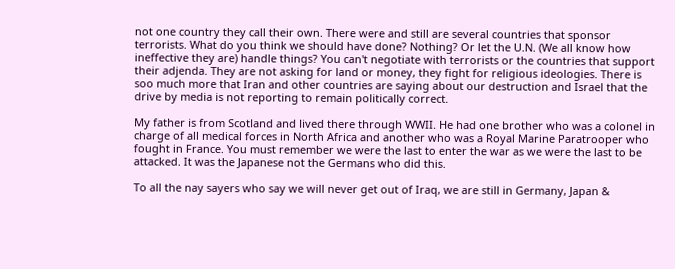not one country they call their own. There were and still are several countries that sponsor terrorists. What do you think we should have done? Nothing? Or let the U.N. (We all know how ineffective they are) handle things? You can't negotiate with terrorists or the countries that support their adjenda. They are not asking for land or money, they fight for religious ideologies. There is soo much more that Iran and other countries are saying about our destruction and Israel that the drive by media is not reporting to remain politically correct.

My father is from Scotland and lived there through WWII. He had one brother who was a colonel in charge of all medical forces in North Africa and another who was a Royal Marine Paratrooper who fought in France. You must remember we were the last to enter the war as we were the last to be attacked. It was the Japanese not the Germans who did this.

To all the nay sayers who say we will never get out of Iraq, we are still in Germany, Japan &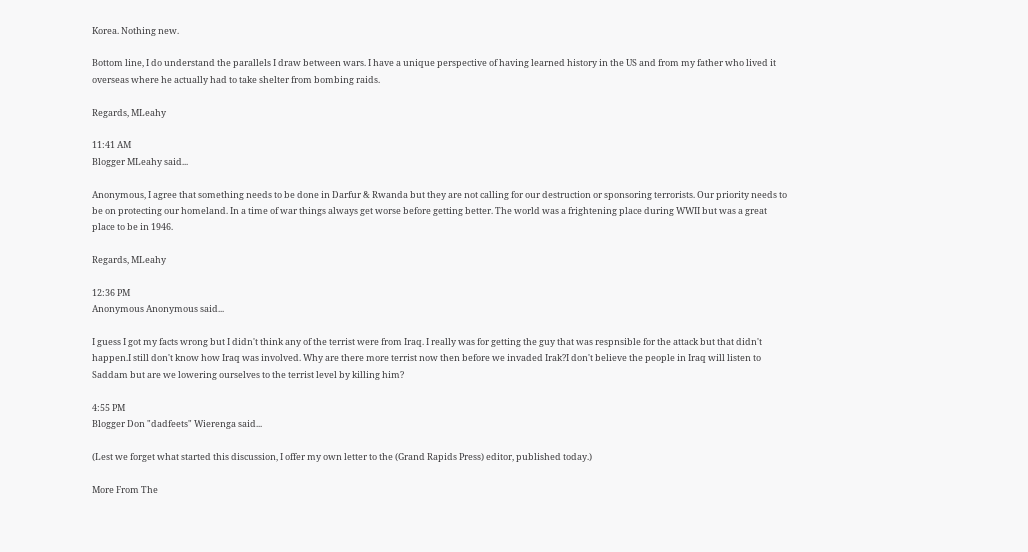Korea. Nothing new.

Bottom line, I do understand the parallels I draw between wars. I have a unique perspective of having learned history in the US and from my father who lived it overseas where he actually had to take shelter from bombing raids.

Regards, MLeahy

11:41 AM
Blogger MLeahy said...

Anonymous, I agree that something needs to be done in Darfur & Rwanda but they are not calling for our destruction or sponsoring terrorists. Our priority needs to be on protecting our homeland. In a time of war things always get worse before getting better. The world was a frightening place during WWII but was a great place to be in 1946.

Regards, MLeahy

12:36 PM
Anonymous Anonymous said...

I guess I got my facts wrong but I didn't think any of the terrist were from Iraq. I really was for getting the guy that was respnsible for the attack but that didn't happen.I still don't know how Iraq was involved. Why are there more terrist now then before we invaded Irak?I don't believe the people in Iraq will listen to Saddam but are we lowering ourselves to the terrist level by killing him?

4:55 PM
Blogger Don "dadfeets" Wierenga said...

(Lest we forget what started this discussion, I offer my own letter to the (Grand Rapids Press) editor, published today.)

More From The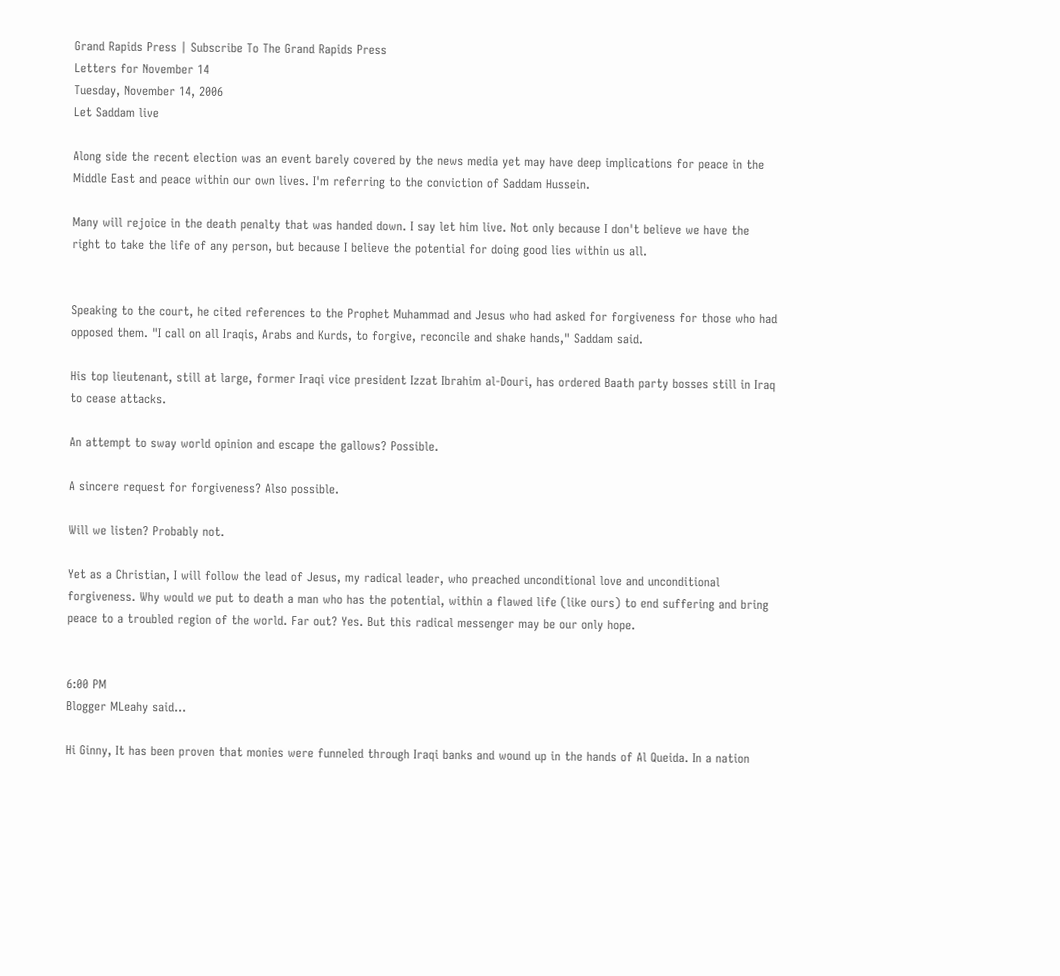Grand Rapids Press | Subscribe To The Grand Rapids Press
Letters for November 14
Tuesday, November 14, 2006
Let Saddam live

Along side the recent election was an event barely covered by the news media yet may have deep implications for peace in the Middle East and peace within our own lives. I'm referring to the conviction of Saddam Hussein.

Many will rejoice in the death penalty that was handed down. I say let him live. Not only because I don't believe we have the right to take the life of any person, but because I believe the potential for doing good lies within us all.


Speaking to the court, he cited references to the Prophet Muhammad and Jesus who had asked for forgiveness for those who had opposed them. "I call on all Iraqis, Arabs and Kurds, to forgive, reconcile and shake hands," Saddam said.

His top lieutenant, still at large, former Iraqi vice president Izzat Ibrahim al-Douri, has ordered Baath party bosses still in Iraq to cease attacks.

An attempt to sway world opinion and escape the gallows? Possible.

A sincere request for forgiveness? Also possible.

Will we listen? Probably not.

Yet as a Christian, I will follow the lead of Jesus, my radical leader, who preached unconditional love and unconditional forgiveness. Why would we put to death a man who has the potential, within a flawed life (like ours) to end suffering and bring peace to a troubled region of the world. Far out? Yes. But this radical messenger may be our only hope.


6:00 PM
Blogger MLeahy said...

Hi Ginny, It has been proven that monies were funneled through Iraqi banks and wound up in the hands of Al Queida. In a nation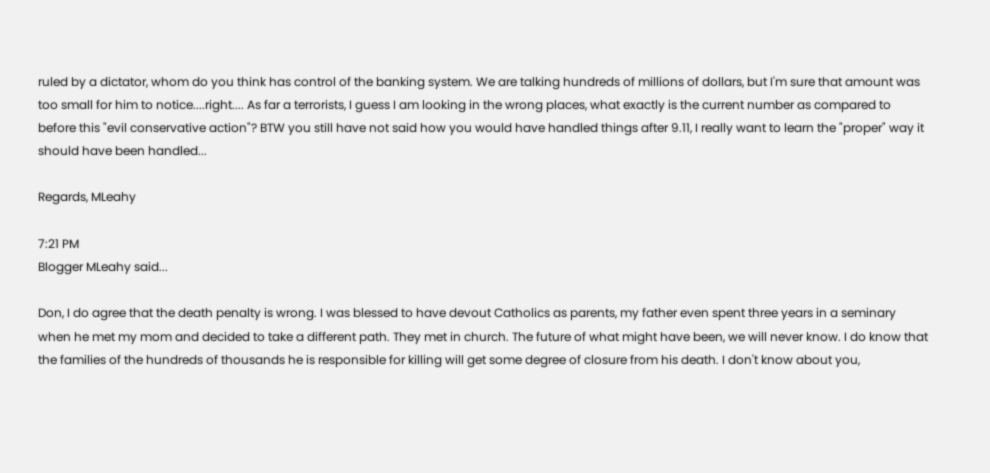ruled by a dictator, whom do you think has control of the banking system. We are talking hundreds of millions of dollars, but I'm sure that amount was too small for him to notice....right.... As far a terrorists, I guess I am looking in the wrong places, what exactly is the current number as compared to before this "evil conservative action"? BTW you still have not said how you would have handled things after 9.11, I really want to learn the "proper" way it should have been handled...

Regards, MLeahy

7:21 PM
Blogger MLeahy said...

Don, I do agree that the death penalty is wrong. I was blessed to have devout Catholics as parents, my father even spent three years in a seminary when he met my mom and decided to take a different path. They met in church. The future of what might have been, we will never know. I do know that the families of the hundreds of thousands he is responsible for killing will get some degree of closure from his death. I don't know about you,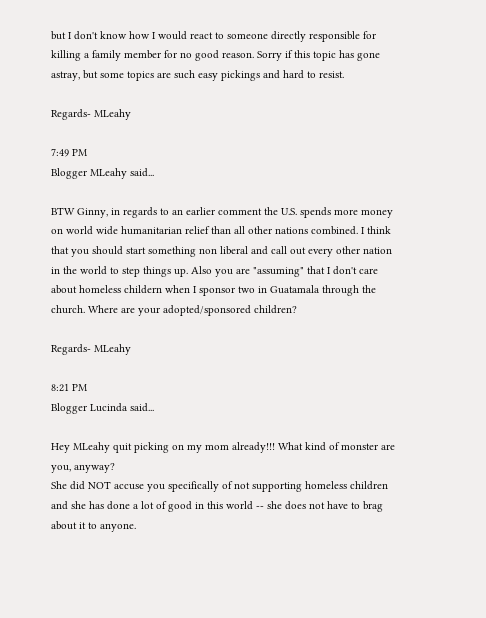but I don't know how I would react to someone directly responsible for killing a family member for no good reason. Sorry if this topic has gone astray, but some topics are such easy pickings and hard to resist.

Regards- MLeahy

7:49 PM
Blogger MLeahy said...

BTW Ginny, in regards to an earlier comment the U.S. spends more money on world wide humanitarian relief than all other nations combined. I think that you should start something non liberal and call out every other nation in the world to step things up. Also you are "assuming" that I don't care about homeless childern when I sponsor two in Guatamala through the church. Where are your adopted/sponsored children?

Regards- MLeahy

8:21 PM
Blogger Lucinda said...

Hey MLeahy quit picking on my mom already!!! What kind of monster are you, anyway?
She did NOT accuse you specifically of not supporting homeless children and she has done a lot of good in this world -- she does not have to brag about it to anyone.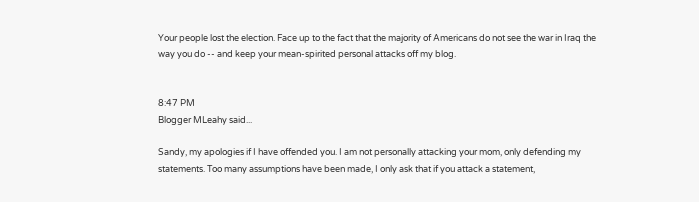Your people lost the election. Face up to the fact that the majority of Americans do not see the war in Iraq the way you do -- and keep your mean-spirited personal attacks off my blog.


8:47 PM
Blogger MLeahy said...

Sandy, my apologies if I have offended you. I am not personally attacking your mom, only defending my statements. Too many assumptions have been made, I only ask that if you attack a statement,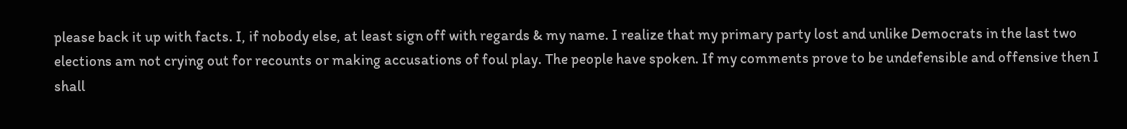please back it up with facts. I, if nobody else, at least sign off with regards & my name. I realize that my primary party lost and unlike Democrats in the last two elections am not crying out for recounts or making accusations of foul play. The people have spoken. If my comments prove to be undefensible and offensive then I shall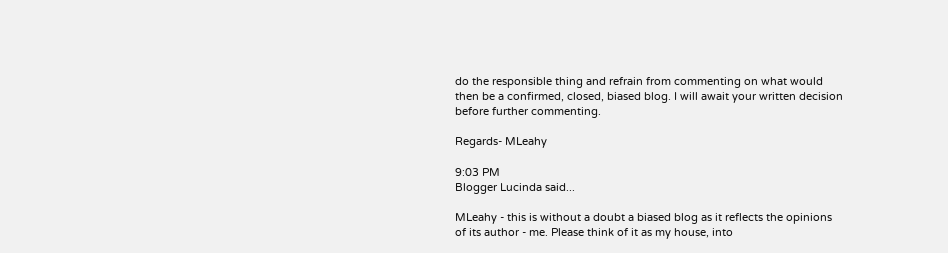do the responsible thing and refrain from commenting on what would then be a confirmed, closed, biased blog. I will await your written decision before further commenting.

Regards- MLeahy

9:03 PM
Blogger Lucinda said...

MLeahy - this is without a doubt a biased blog as it reflects the opinions of its author - me. Please think of it as my house, into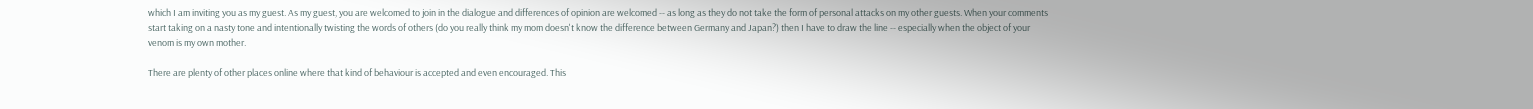which I am inviting you as my guest. As my guest, you are welcomed to join in the dialogue and differences of opinion are welcomed -- as long as they do not take the form of personal attacks on my other guests. When your comments start taking on a nasty tone and intentionally twisting the words of others (do you really think my mom doesn't know the difference between Germany and Japan?) then I have to draw the line -- especially when the object of your venom is my own mother.

There are plenty of other places online where that kind of behaviour is accepted and even encouraged. This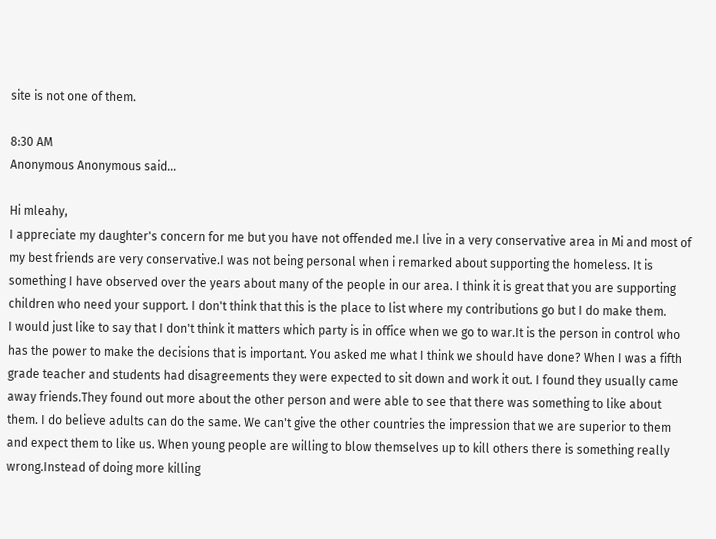site is not one of them.

8:30 AM
Anonymous Anonymous said...

Hi mleahy,
I appreciate my daughter's concern for me but you have not offended me.I live in a very conservative area in Mi and most of my best friends are very conservative.I was not being personal when i remarked about supporting the homeless. It is something I have observed over the years about many of the people in our area. I think it is great that you are supporting children who need your support. I don't think that this is the place to list where my contributions go but I do make them.
I would just like to say that I don't think it matters which party is in office when we go to war.It is the person in control who has the power to make the decisions that is important. You asked me what I think we should have done? When I was a fifth grade teacher and students had disagreements they were expected to sit down and work it out. I found they usually came away friends.They found out more about the other person and were able to see that there was something to like about them. I do believe adults can do the same. We can't give the other countries the impression that we are superior to them and expect them to like us. When young people are willing to blow themselves up to kill others there is something really wrong.Instead of doing more killing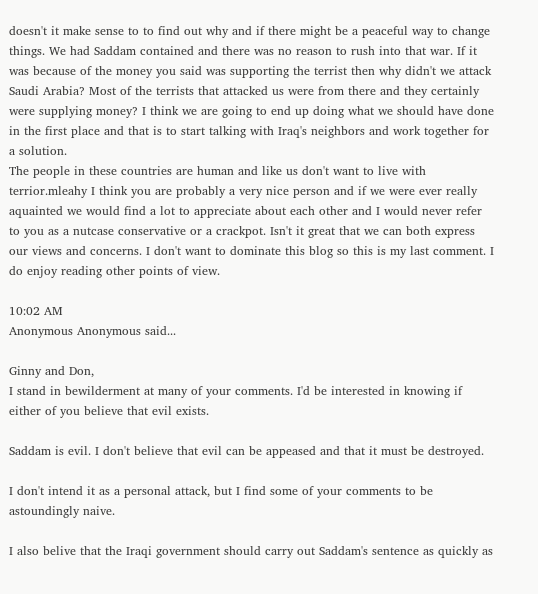doesn't it make sense to to find out why and if there might be a peaceful way to change things. We had Saddam contained and there was no reason to rush into that war. If it was because of the money you said was supporting the terrist then why didn't we attack Saudi Arabia? Most of the terrists that attacked us were from there and they certainly were supplying money? I think we are going to end up doing what we should have done in the first place and that is to start talking with Iraq's neighbors and work together for a solution.
The people in these countries are human and like us don't want to live with terrior.mleahy I think you are probably a very nice person and if we were ever really aquainted we would find a lot to appreciate about each other and I would never refer to you as a nutcase conservative or a crackpot. Isn't it great that we can both express our views and concerns. I don't want to dominate this blog so this is my last comment. I do enjoy reading other points of view.

10:02 AM
Anonymous Anonymous said...

Ginny and Don,
I stand in bewilderment at many of your comments. I'd be interested in knowing if either of you believe that evil exists.

Saddam is evil. I don't believe that evil can be appeased and that it must be destroyed.

I don't intend it as a personal attack, but I find some of your comments to be astoundingly naive.

I also belive that the Iraqi government should carry out Saddam's sentence as quickly as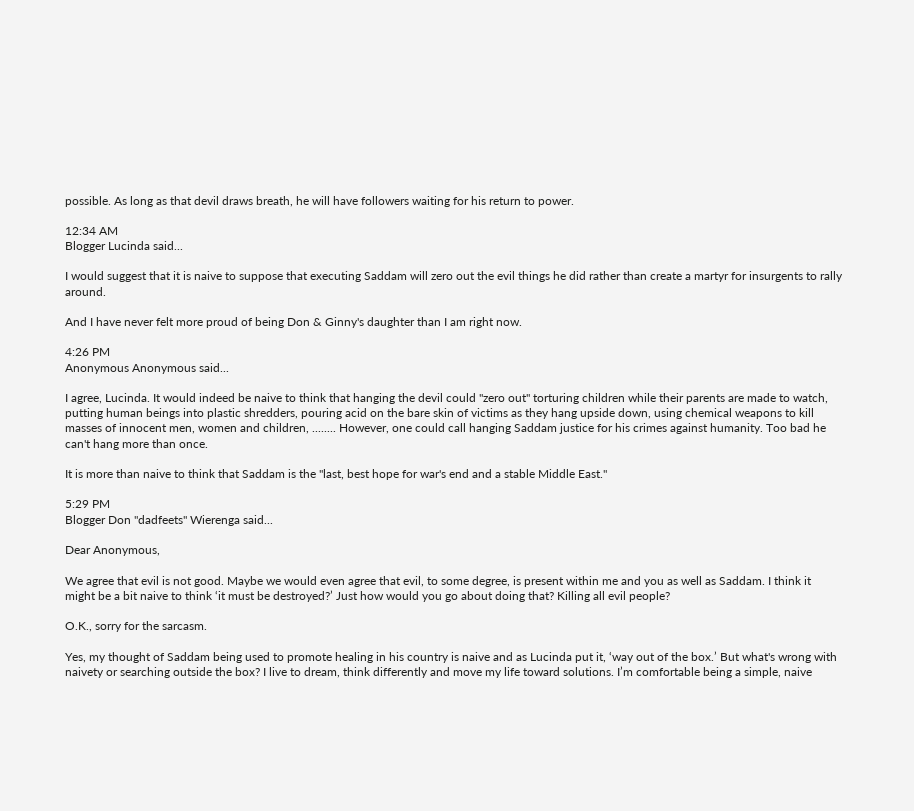possible. As long as that devil draws breath, he will have followers waiting for his return to power.

12:34 AM
Blogger Lucinda said...

I would suggest that it is naive to suppose that executing Saddam will zero out the evil things he did rather than create a martyr for insurgents to rally around.

And I have never felt more proud of being Don & Ginny's daughter than I am right now.

4:26 PM
Anonymous Anonymous said...

I agree, Lucinda. It would indeed be naive to think that hanging the devil could "zero out" torturing children while their parents are made to watch, putting human beings into plastic shredders, pouring acid on the bare skin of victims as they hang upside down, using chemical weapons to kill masses of innocent men, women and children, ........ However, one could call hanging Saddam justice for his crimes against humanity. Too bad he can't hang more than once.

It is more than naive to think that Saddam is the "last, best hope for war's end and a stable Middle East."

5:29 PM
Blogger Don "dadfeets" Wierenga said...

Dear Anonymous,

We agree that evil is not good. Maybe we would even agree that evil, to some degree, is present within me and you as well as Saddam. I think it might be a bit naive to think ‘it must be destroyed?’ Just how would you go about doing that? Killing all evil people?

O.K., sorry for the sarcasm.

Yes, my thought of Saddam being used to promote healing in his country is naive and as Lucinda put it, ‘way out of the box.’ But what's wrong with naivety or searching outside the box? I live to dream, think differently and move my life toward solutions. I’m comfortable being a simple, naive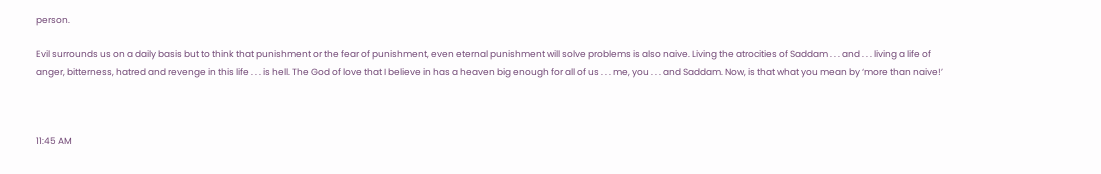person.

Evil surrounds us on a daily basis but to think that punishment or the fear of punishment, even eternal punishment will solve problems is also naive. Living the atrocities of Saddam . . . and . . . living a life of anger, bitterness, hatred and revenge in this life . . . is hell. The God of love that I believe in has a heaven big enough for all of us . . . me, you . . . and Saddam. Now, is that what you mean by ‘more than naive!’



11:45 AM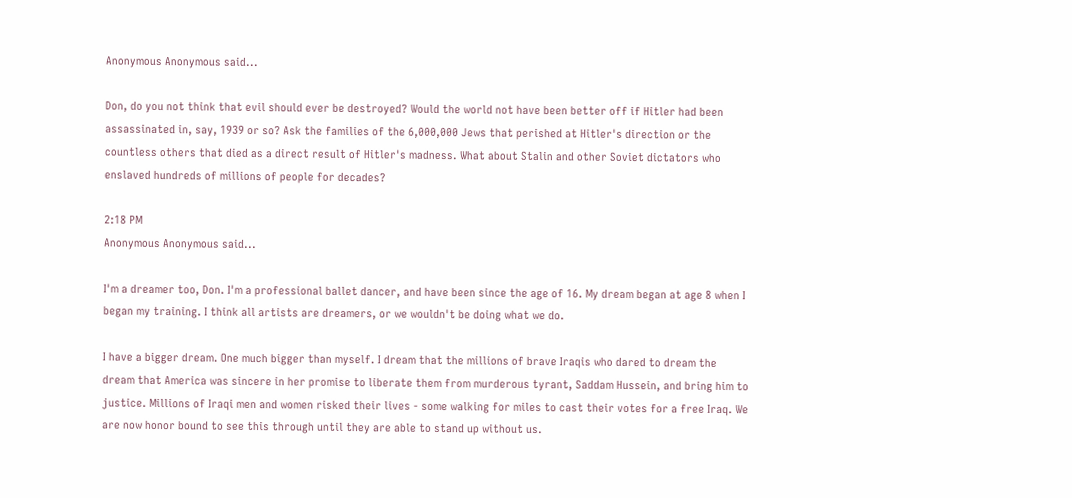Anonymous Anonymous said...

Don, do you not think that evil should ever be destroyed? Would the world not have been better off if Hitler had been assassinated in, say, 1939 or so? Ask the families of the 6,000,000 Jews that perished at Hitler's direction or the countless others that died as a direct result of Hitler's madness. What about Stalin and other Soviet dictators who enslaved hundreds of millions of people for decades?

2:18 PM
Anonymous Anonymous said...

I'm a dreamer too, Don. I'm a professional ballet dancer, and have been since the age of 16. My dream began at age 8 when I began my training. I think all artists are dreamers, or we wouldn't be doing what we do.

I have a bigger dream. One much bigger than myself. I dream that the millions of brave Iraqis who dared to dream the dream that America was sincere in her promise to liberate them from murderous tyrant, Saddam Hussein, and bring him to justice. Millions of Iraqi men and women risked their lives - some walking for miles to cast their votes for a free Iraq. We are now honor bound to see this through until they are able to stand up without us.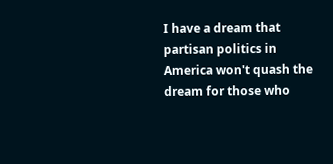I have a dream that partisan politics in America won't quash the dream for those who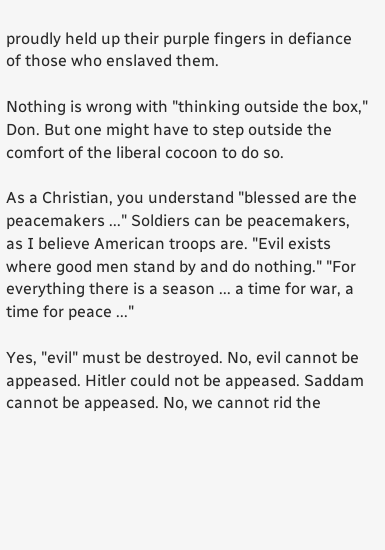proudly held up their purple fingers in defiance of those who enslaved them.

Nothing is wrong with "thinking outside the box," Don. But one might have to step outside the comfort of the liberal cocoon to do so.

As a Christian, you understand "blessed are the peacemakers ..." Soldiers can be peacemakers, as I believe American troops are. "Evil exists where good men stand by and do nothing." "For everything there is a season ... a time for war, a time for peace ..."

Yes, "evil" must be destroyed. No, evil cannot be appeased. Hitler could not be appeased. Saddam cannot be appeased. No, we cannot rid the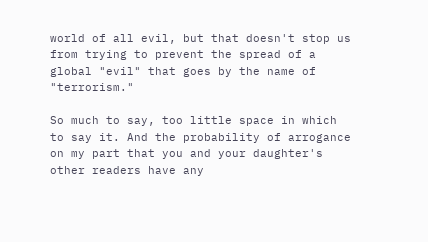world of all evil, but that doesn't stop us from trying to prevent the spread of a global "evil" that goes by the name of "terrorism."

So much to say, too little space in which to say it. And the probability of arrogance on my part that you and your daughter's other readers have any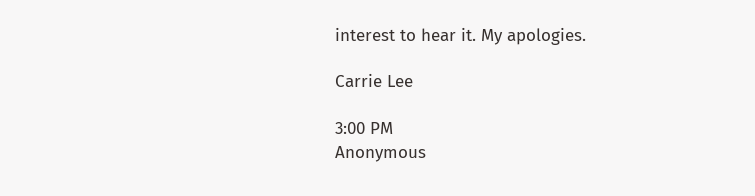interest to hear it. My apologies.

Carrie Lee

3:00 PM
Anonymous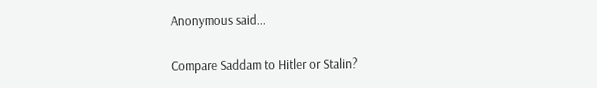Anonymous said...

Compare Saddam to Hitler or Stalin?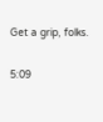Get a grip, folks.

5:09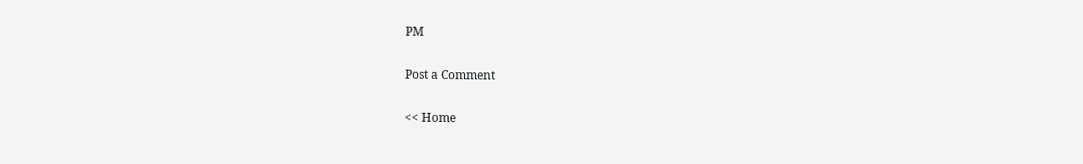PM

Post a Comment

<< Home